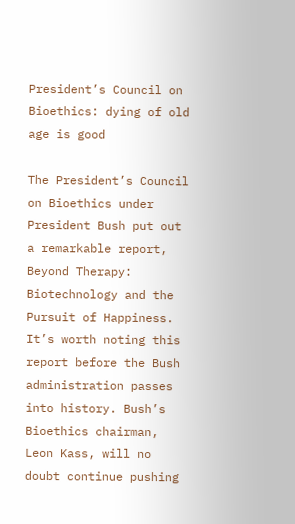President’s Council on Bioethics: dying of old age is good

The President’s Council on Bioethics under President Bush put out a remarkable report, Beyond Therapy: Biotechnology and the Pursuit of Happiness. It’s worth noting this report before the Bush administration passes into history. Bush’s Bioethics chairman, Leon Kass, will no doubt continue pushing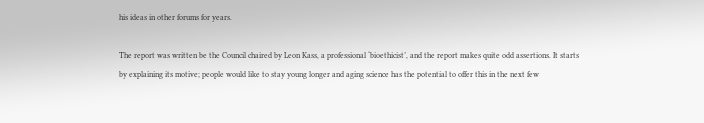his ideas in other forums for years.

The report was written be the Council chaired by Leon Kass, a professional ‘bioethicist’, and the report makes quite odd assertions. It starts by explaining its motive; people would like to stay young longer and aging science has the potential to offer this in the next few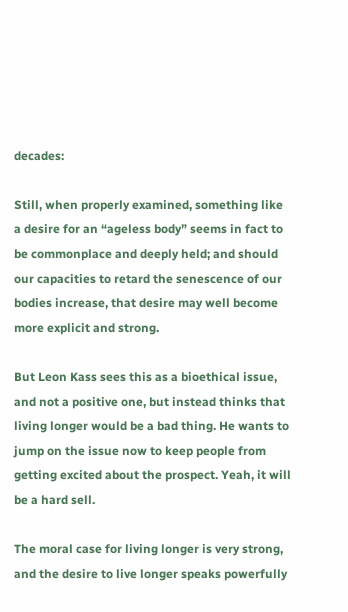decades:

Still, when properly examined, something like a desire for an “ageless body” seems in fact to be commonplace and deeply held; and should our capacities to retard the senescence of our bodies increase, that desire may well become more explicit and strong.

But Leon Kass sees this as a bioethical issue, and not a positive one, but instead thinks that living longer would be a bad thing. He wants to jump on the issue now to keep people from getting excited about the prospect. Yeah, it will be a hard sell.

The moral case for living longer is very strong, and the desire to live longer speaks powerfully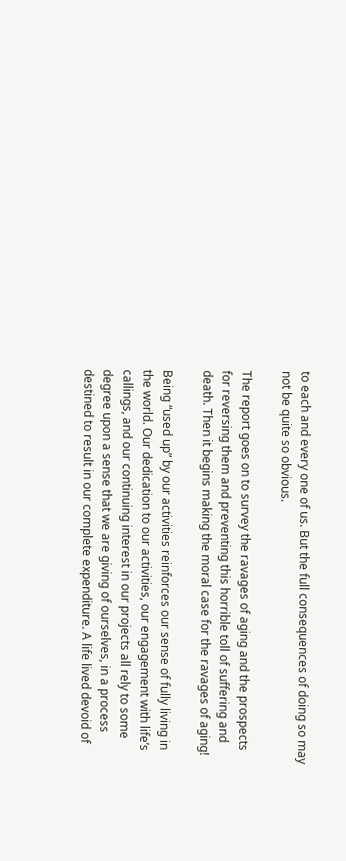to each and every one of us. But the full consequences of doing so may not be quite so obvious.

The report goes on to survey the ravages of aging and the prospects for reversing them and preventing this horrible toll of suffering and death. Then it begins making the moral case for the ravages of aging!

Being “used up” by our activities reinforces our sense of fully living in the world. Our dedication to our activities, our engagement with life’s callings, and our continuing interest in our projects all rely to some degree upon a sense that we are giving of ourselves, in a process destined to result in our complete expenditure. A life lived devoid of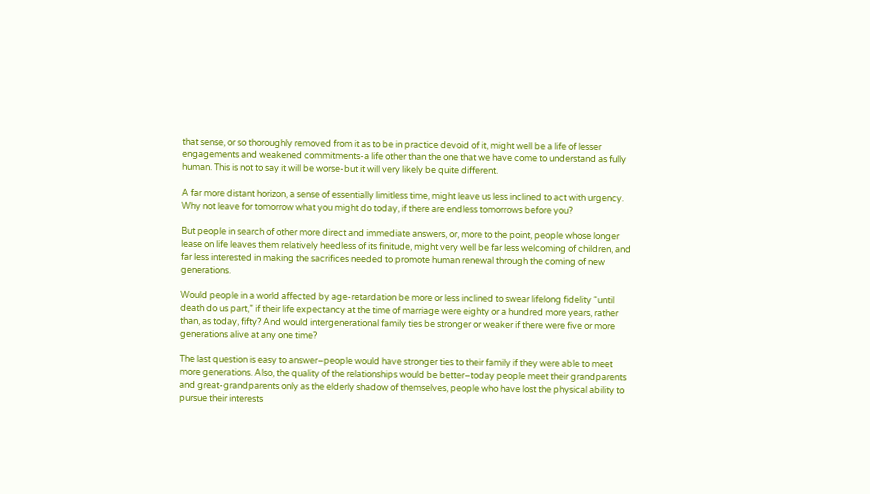that sense, or so thoroughly removed from it as to be in practice devoid of it, might well be a life of lesser engagements and weakened commitments-a life other than the one that we have come to understand as fully human. This is not to say it will be worse-but it will very likely be quite different.

A far more distant horizon, a sense of essentially limitless time, might leave us less inclined to act with urgency. Why not leave for tomorrow what you might do today, if there are endless tomorrows before you?

But people in search of other more direct and immediate answers, or, more to the point, people whose longer lease on life leaves them relatively heedless of its finitude, might very well be far less welcoming of children, and far less interested in making the sacrifices needed to promote human renewal through the coming of new generations.

Would people in a world affected by age-retardation be more or less inclined to swear lifelong fidelity “until death do us part,” if their life expectancy at the time of marriage were eighty or a hundred more years, rather than, as today, fifty? And would intergenerational family ties be stronger or weaker if there were five or more generations alive at any one time?

The last question is easy to answer–people would have stronger ties to their family if they were able to meet more generations. Also, the quality of the relationships would be better–today people meet their grandparents and great-grandparents only as the elderly shadow of themselves, people who have lost the physical ability to pursue their interests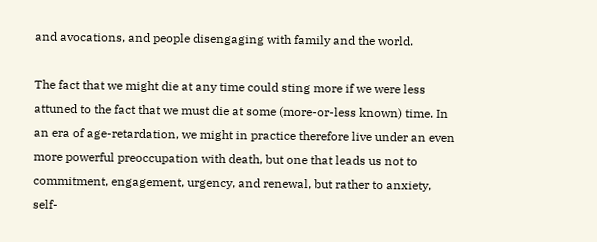and avocations, and people disengaging with family and the world.

The fact that we might die at any time could sting more if we were less attuned to the fact that we must die at some (more-or-less known) time. In an era of age-retardation, we might in practice therefore live under an even more powerful preoccupation with death, but one that leads us not to commitment, engagement, urgency, and renewal, but rather to anxiety, self-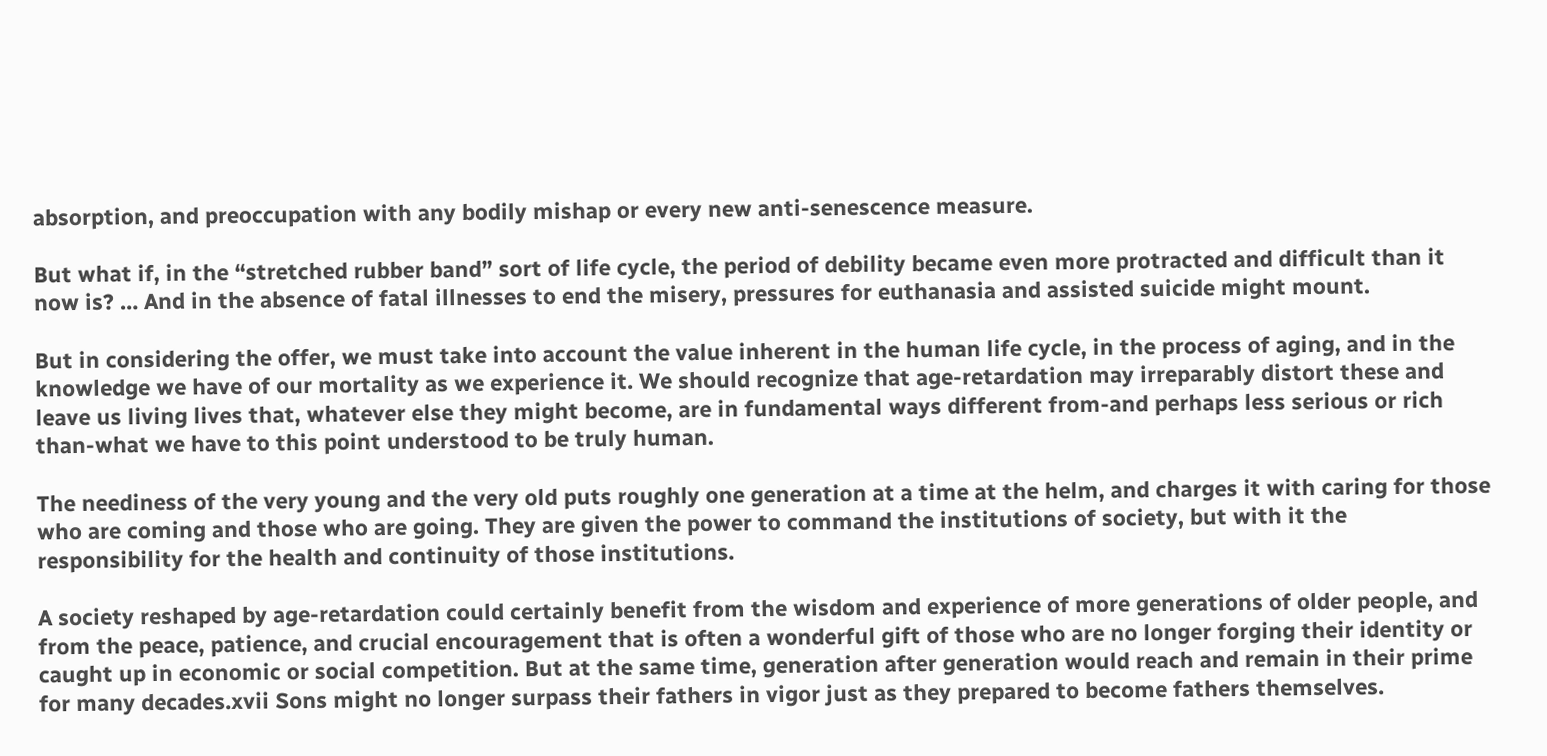absorption, and preoccupation with any bodily mishap or every new anti-senescence measure.

But what if, in the “stretched rubber band” sort of life cycle, the period of debility became even more protracted and difficult than it now is? … And in the absence of fatal illnesses to end the misery, pressures for euthanasia and assisted suicide might mount.

But in considering the offer, we must take into account the value inherent in the human life cycle, in the process of aging, and in the knowledge we have of our mortality as we experience it. We should recognize that age-retardation may irreparably distort these and leave us living lives that, whatever else they might become, are in fundamental ways different from-and perhaps less serious or rich than-what we have to this point understood to be truly human.

The neediness of the very young and the very old puts roughly one generation at a time at the helm, and charges it with caring for those who are coming and those who are going. They are given the power to command the institutions of society, but with it the responsibility for the health and continuity of those institutions.

A society reshaped by age-retardation could certainly benefit from the wisdom and experience of more generations of older people, and from the peace, patience, and crucial encouragement that is often a wonderful gift of those who are no longer forging their identity or caught up in economic or social competition. But at the same time, generation after generation would reach and remain in their prime for many decades.xvii Sons might no longer surpass their fathers in vigor just as they prepared to become fathers themselves.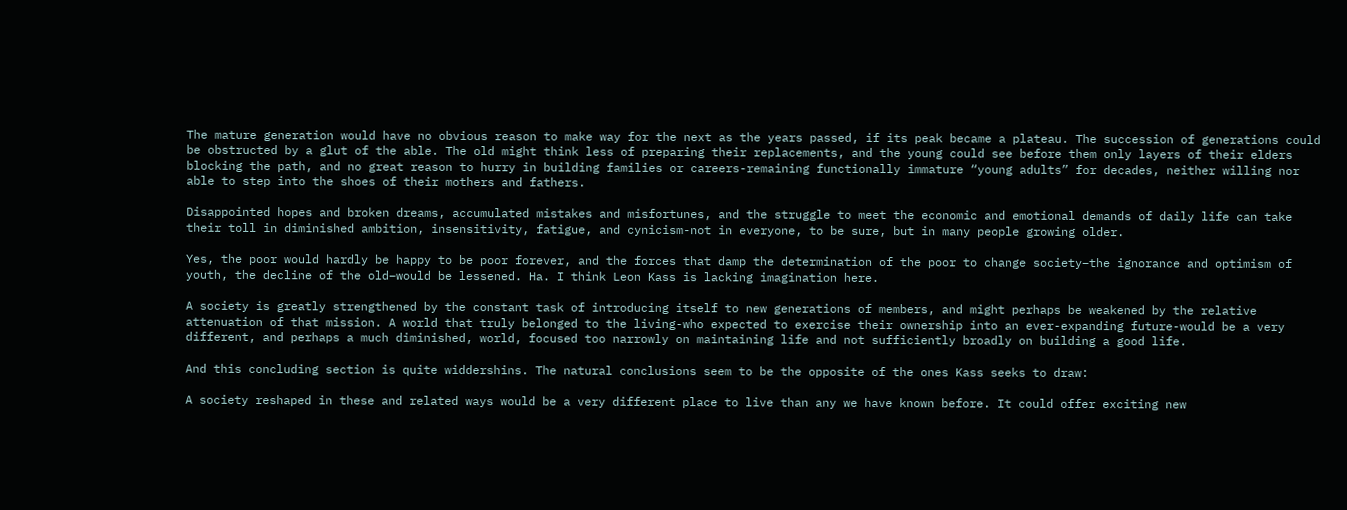The mature generation would have no obvious reason to make way for the next as the years passed, if its peak became a plateau. The succession of generations could be obstructed by a glut of the able. The old might think less of preparing their replacements, and the young could see before them only layers of their elders blocking the path, and no great reason to hurry in building families or careers-remaining functionally immature “young adults” for decades, neither willing nor able to step into the shoes of their mothers and fathers.

Disappointed hopes and broken dreams, accumulated mistakes and misfortunes, and the struggle to meet the economic and emotional demands of daily life can take their toll in diminished ambition, insensitivity, fatigue, and cynicism-not in everyone, to be sure, but in many people growing older.

Yes, the poor would hardly be happy to be poor forever, and the forces that damp the determination of the poor to change society–the ignorance and optimism of youth, the decline of the old–would be lessened. Ha. I think Leon Kass is lacking imagination here.

A society is greatly strengthened by the constant task of introducing itself to new generations of members, and might perhaps be weakened by the relative attenuation of that mission. A world that truly belonged to the living-who expected to exercise their ownership into an ever-expanding future-would be a very different, and perhaps a much diminished, world, focused too narrowly on maintaining life and not sufficiently broadly on building a good life.

And this concluding section is quite widdershins. The natural conclusions seem to be the opposite of the ones Kass seeks to draw:

A society reshaped in these and related ways would be a very different place to live than any we have known before. It could offer exciting new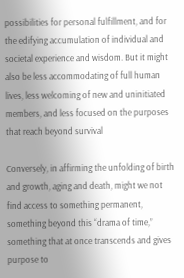possibilities for personal fulfillment, and for the edifying accumulation of individual and societal experience and wisdom. But it might also be less accommodating of full human lives, less welcoming of new and uninitiated members, and less focused on the purposes that reach beyond survival

Conversely, in affirming the unfolding of birth and growth, aging and death, might we not find access to something permanent, something beyond this “drama of time,” something that at once transcends and gives purpose to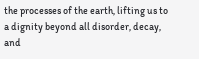the processes of the earth, lifting us to a dignity beyond all disorder, decay, and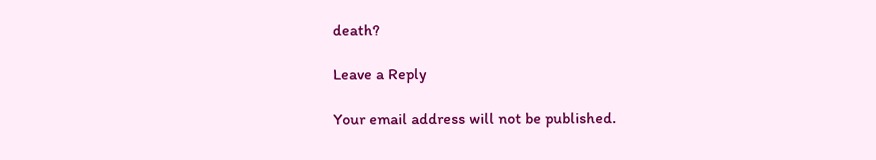death?

Leave a Reply

Your email address will not be published.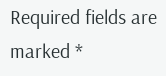Required fields are marked *